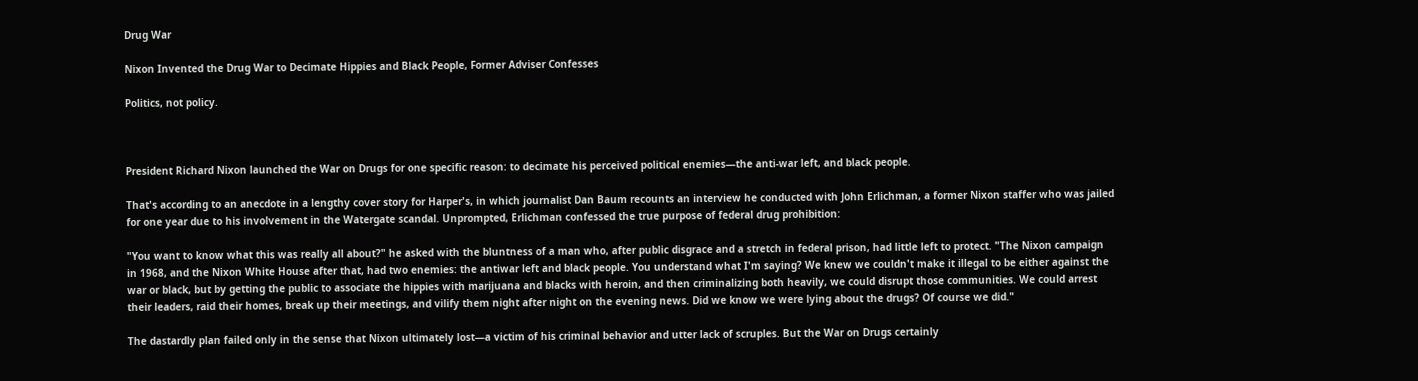Drug War

Nixon Invented the Drug War to Decimate Hippies and Black People, Former Adviser Confesses

Politics, not policy.



President Richard Nixon launched the War on Drugs for one specific reason: to decimate his perceived political enemies—the anti-war left, and black people.

That's according to an anecdote in a lengthy cover story for Harper's, in which journalist Dan Baum recounts an interview he conducted with John Erlichman, a former Nixon staffer who was jailed for one year due to his involvement in the Watergate scandal. Unprompted, Erlichman confessed the true purpose of federal drug prohibition:

"You want to know what this was really all about?" he asked with the bluntness of a man who, after public disgrace and a stretch in federal prison, had little left to protect. "The Nixon campaign in 1968, and the Nixon White House after that, had two enemies: the antiwar left and black people. You understand what I'm saying? We knew we couldn't make it illegal to be either against the war or black, but by getting the public to associate the hippies with marijuana and blacks with heroin, and then criminalizing both heavily, we could disrupt those communities. We could arrest their leaders, raid their homes, break up their meetings, and vilify them night after night on the evening news. Did we know we were lying about the drugs? Of course we did."

The dastardly plan failed only in the sense that Nixon ultimately lost—a victim of his criminal behavior and utter lack of scruples. But the War on Drugs certainly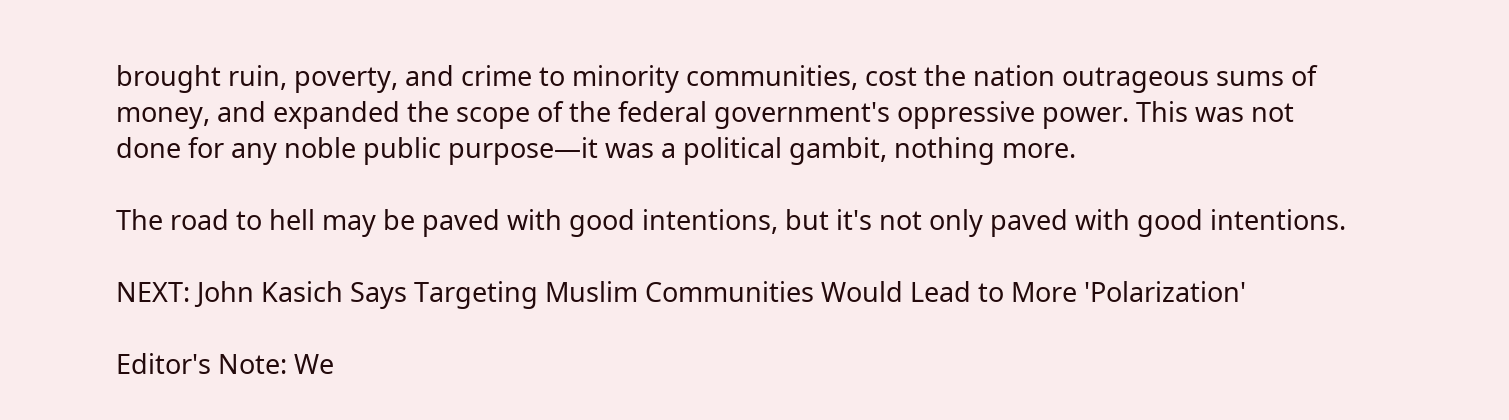brought ruin, poverty, and crime to minority communities, cost the nation outrageous sums of money, and expanded the scope of the federal government's oppressive power. This was not done for any noble public purpose—it was a political gambit, nothing more.

The road to hell may be paved with good intentions, but it's not only paved with good intentions.

NEXT: John Kasich Says Targeting Muslim Communities Would Lead to More 'Polarization'

Editor's Note: We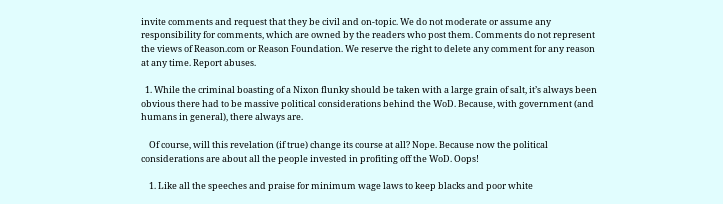invite comments and request that they be civil and on-topic. We do not moderate or assume any responsibility for comments, which are owned by the readers who post them. Comments do not represent the views of Reason.com or Reason Foundation. We reserve the right to delete any comment for any reason at any time. Report abuses.

  1. While the criminal boasting of a Nixon flunky should be taken with a large grain of salt, it’s always been obvious there had to be massive political considerations behind the WoD. Because, with government (and humans in general), there always are.

    Of course, will this revelation (if true) change its course at all? Nope. Because now the political considerations are about all the people invested in profiting off the WoD. Oops!

    1. Like all the speeches and praise for minimum wage laws to keep blacks and poor white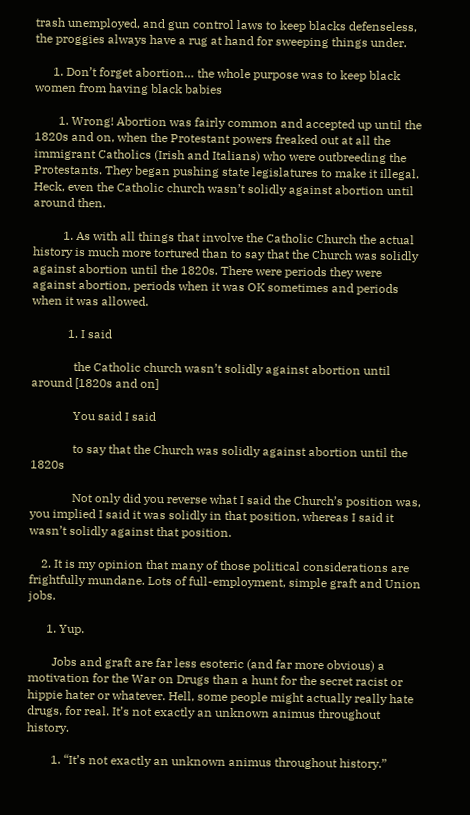trash unemployed, and gun control laws to keep blacks defenseless, the proggies always have a rug at hand for sweeping things under.

      1. Don’t forget abortion… the whole purpose was to keep black women from having black babies

        1. Wrong! Abortion was fairly common and accepted up until the 1820s and on, when the Protestant powers freaked out at all the immigrant Catholics (Irish and Italians) who were outbreeding the Protestants. They began pushing state legislatures to make it illegal. Heck, even the Catholic church wasn’t solidly against abortion until around then.

          1. As with all things that involve the Catholic Church the actual history is much more tortured than to say that the Church was solidly against abortion until the 1820s. There were periods they were against abortion, periods when it was OK sometimes and periods when it was allowed.

            1. I said

              the Catholic church wasn’t solidly against abortion until around [1820s and on]

              You said I said

              to say that the Church was solidly against abortion until the 1820s

              Not only did you reverse what I said the Church’s position was, you implied I said it was solidly in that position, whereas I said it wasn’t solidly against that position.

    2. It is my opinion that many of those political considerations are frightfully mundane. Lots of full-employment, simple graft and Union jobs.

      1. Yup.

        Jobs and graft are far less esoteric (and far more obvious) a motivation for the War on Drugs than a hunt for the secret racist or hippie hater or whatever. Hell, some people might actually really hate drugs, for real. It’s not exactly an unknown animus throughout history.

        1. “It’s not exactly an unknown animus throughout history.”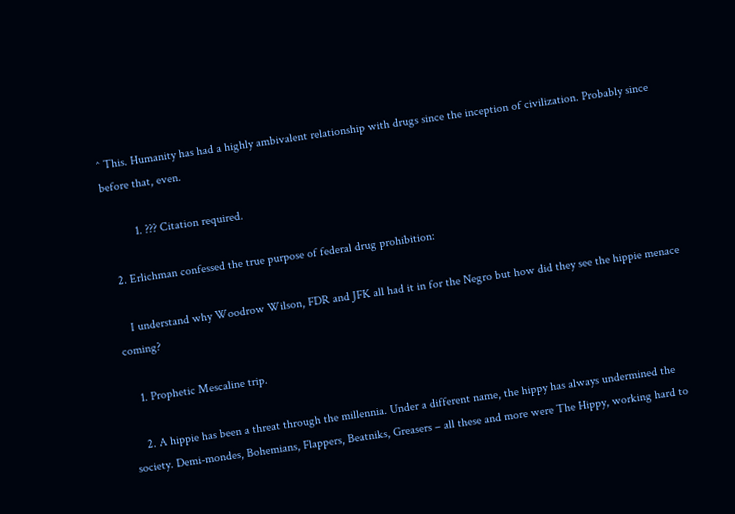^ This. Humanity has had a highly ambivalent relationship with drugs since the inception of civilization. Probably since before that, even.

          1. ??? Citation required.

  2. Erlichman confessed the true purpose of federal drug prohibition:

    I understand why Woodrow Wilson, FDR and JFK all had it in for the Negro but how did they see the hippie menace coming?

    1. Prophetic Mescaline trip.

    2. A hippie has been a threat through the millennia. Under a different name, the hippy has always undermined the society. Demi-mondes, Bohemians, Flappers, Beatniks, Greasers – all these and more were The Hippy, working hard to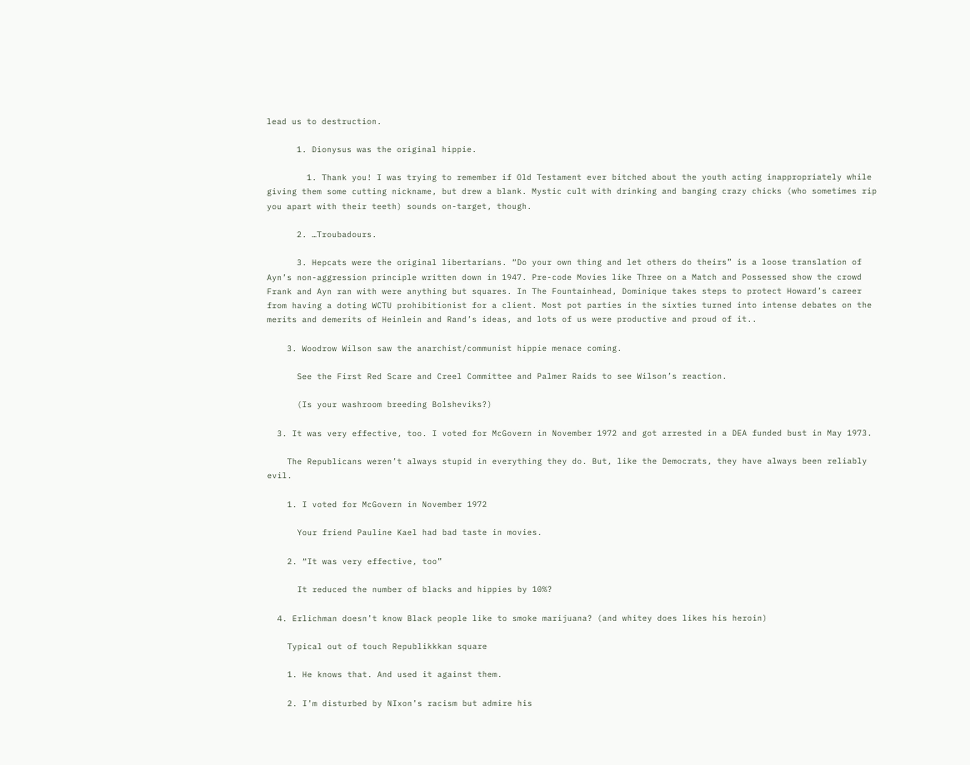lead us to destruction.

      1. Dionysus was the original hippie.

        1. Thank you! I was trying to remember if Old Testament ever bitched about the youth acting inappropriately while giving them some cutting nickname, but drew a blank. Mystic cult with drinking and banging crazy chicks (who sometimes rip you apart with their teeth) sounds on-target, though.

      2. …Troubadours.

      3. Hepcats were the original libertarians. “Do your own thing and let others do theirs” is a loose translation of Ayn’s non-aggression principle written down in 1947. Pre-code Movies like Three on a Match and Possessed show the crowd Frank and Ayn ran with were anything but squares. In The Fountainhead, Dominique takes steps to protect Howard’s career from having a doting WCTU prohibitionist for a client. Most pot parties in the sixties turned into intense debates on the merits and demerits of Heinlein and Rand’s ideas, and lots of us were productive and proud of it..

    3. Woodrow Wilson saw the anarchist/communist hippie menace coming.

      See the First Red Scare and Creel Committee and Palmer Raids to see Wilson’s reaction.

      (Is your washroom breeding Bolsheviks?)

  3. It was very effective, too. I voted for McGovern in November 1972 and got arrested in a DEA funded bust in May 1973.

    The Republicans weren’t always stupid in everything they do. But, like the Democrats, they have always been reliably evil.

    1. I voted for McGovern in November 1972

      Your friend Pauline Kael had bad taste in movies.

    2. “It was very effective, too”

      It reduced the number of blacks and hippies by 10%?

  4. Erlichman doesn’t know Black people like to smoke marijuana? (and whitey does likes his heroin)

    Typical out of touch Republikkkan square

    1. He knows that. And used it against them.

    2. I’m disturbed by NIxon’s racism but admire his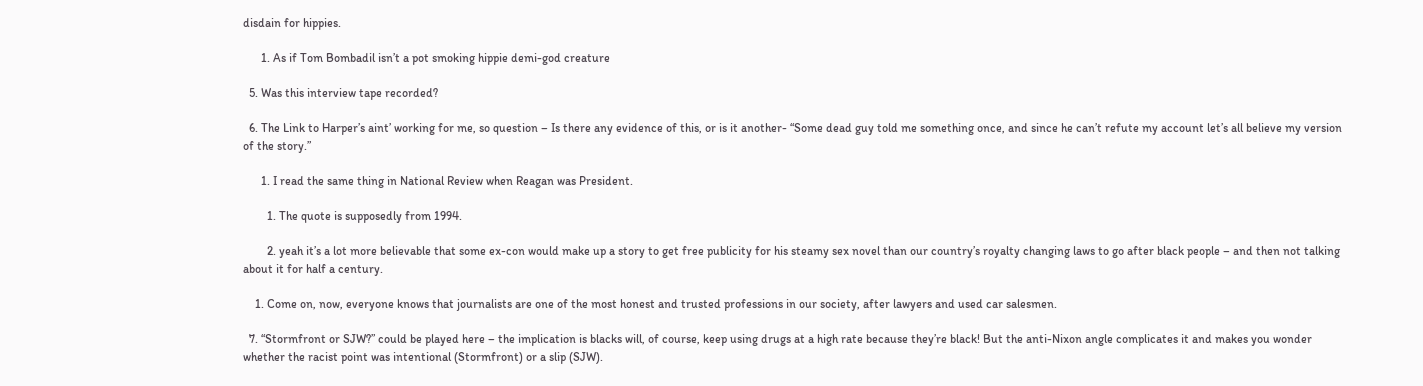disdain for hippies.

      1. As if Tom Bombadil isn’t a pot smoking hippie demi-god creature

  5. Was this interview tape recorded?

  6. The Link to Harper’s aint’ working for me, so question – Is there any evidence of this, or is it another- “Some dead guy told me something once, and since he can’t refute my account let’s all believe my version of the story.”

      1. I read the same thing in National Review when Reagan was President.

        1. The quote is supposedly from 1994.

        2. yeah it’s a lot more believable that some ex-con would make up a story to get free publicity for his steamy sex novel than our country’s royalty changing laws to go after black people – and then not talking about it for half a century.

    1. Come on, now, everyone knows that journalists are one of the most honest and trusted professions in our society, after lawyers and used car salesmen.

  7. “Stormfront or SJW?” could be played here – the implication is blacks will, of course, keep using drugs at a high rate because they’re black! But the anti-Nixon angle complicates it and makes you wonder whether the racist point was intentional (Stormfront) or a slip (SJW).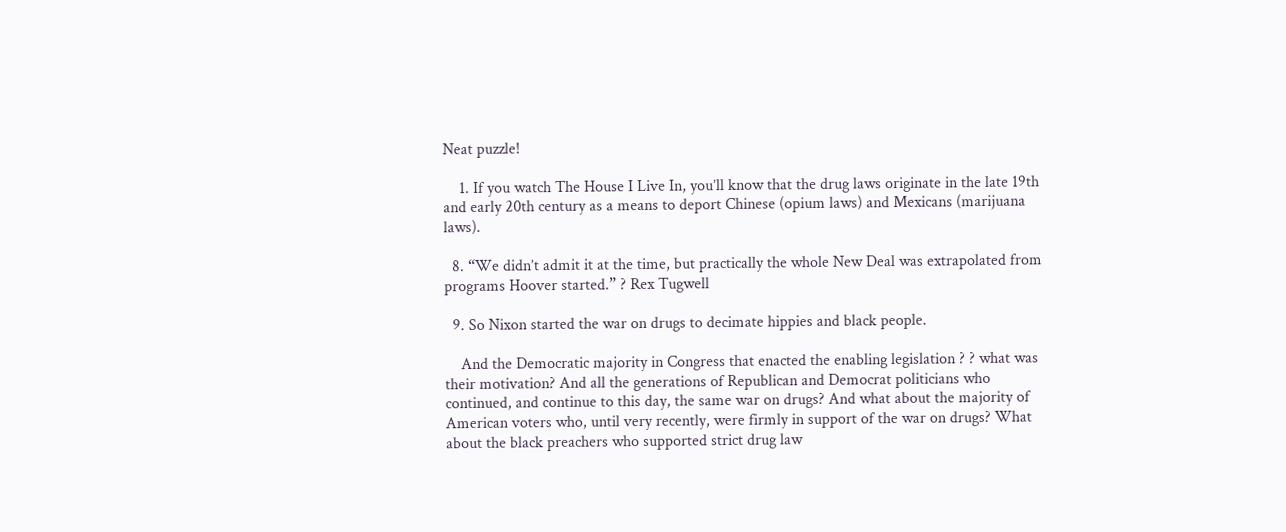Neat puzzle!

    1. If you watch The House I Live In, you’ll know that the drug laws originate in the late 19th and early 20th century as a means to deport Chinese (opium laws) and Mexicans (marijuana laws).

  8. “We didn’t admit it at the time, but practically the whole New Deal was extrapolated from programs Hoover started.” ? Rex Tugwell

  9. So Nixon started the war on drugs to decimate hippies and black people.

    And the Democratic majority in Congress that enacted the enabling legislation ? ? what was their motivation? And all the generations of Republican and Democrat politicians who continued, and continue to this day, the same war on drugs? And what about the majority of American voters who, until very recently, were firmly in support of the war on drugs? What about the black preachers who supported strict drug law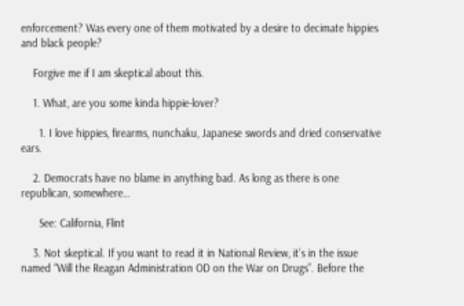enforcement? Was every one of them motivated by a desire to decimate hippies and black people?

    Forgive me if I am skeptical about this.

    1. What, are you some kinda hippie-lover?

      1. I love hippies, firearms, nunchaku, Japanese swords and dried conservative ears.

    2. Democrats have no blame in anything bad. As long as there is one republican, somewhere…

      See: California, Flint

    3. Not skeptical. If you want to read it in National Review, it’s in the issue named “Will the Reagan Administration OD on the War on Drugs”. Before the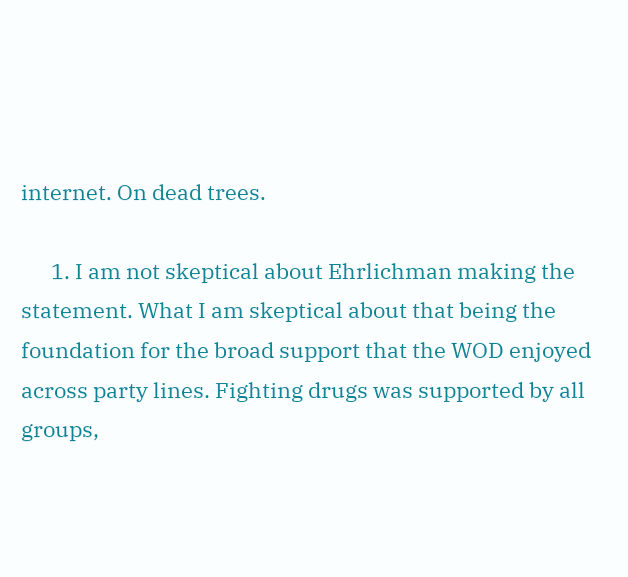internet. On dead trees.

      1. I am not skeptical about Ehrlichman making the statement. What I am skeptical about that being the foundation for the broad support that the WOD enjoyed across party lines. Fighting drugs was supported by all groups,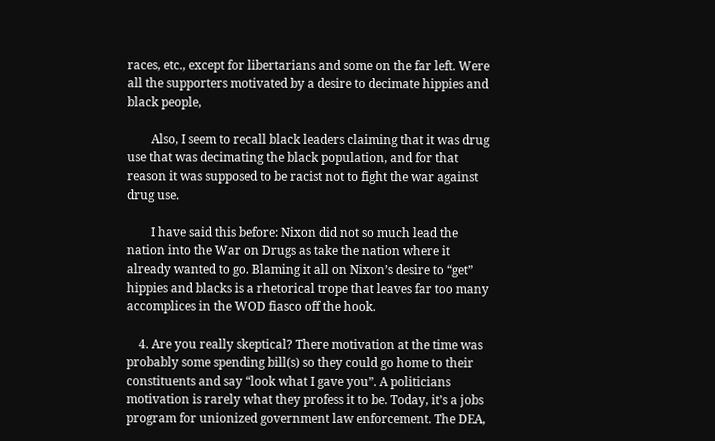races, etc., except for libertarians and some on the far left. Were all the supporters motivated by a desire to decimate hippies and black people,

        Also, I seem to recall black leaders claiming that it was drug use that was decimating the black population, and for that reason it was supposed to be racist not to fight the war against drug use.

        I have said this before: Nixon did not so much lead the nation into the War on Drugs as take the nation where it already wanted to go. Blaming it all on Nixon’s desire to “get” hippies and blacks is a rhetorical trope that leaves far too many accomplices in the WOD fiasco off the hook.

    4. Are you really skeptical? There motivation at the time was probably some spending bill(s) so they could go home to their constituents and say “look what I gave you”. A politicians motivation is rarely what they profess it to be. Today, it’s a jobs program for unionized government law enforcement. The DEA,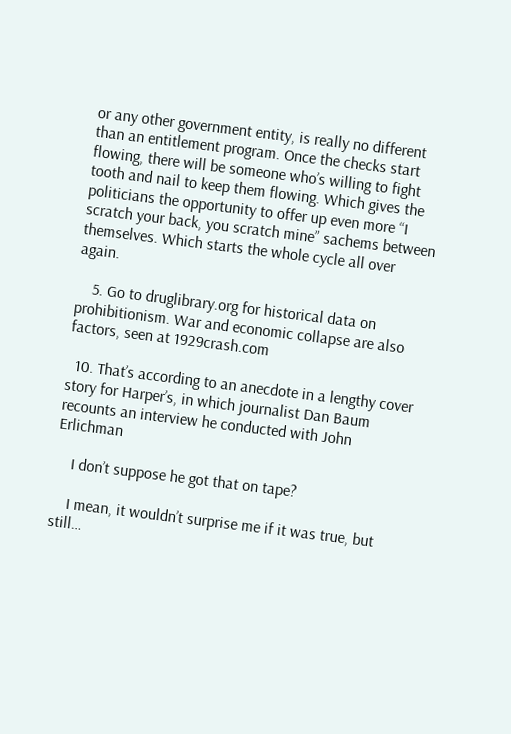or any other government entity, is really no different than an entitlement program. Once the checks start flowing, there will be someone who’s willing to fight tooth and nail to keep them flowing. Which gives the politicians the opportunity to offer up even more “I scratch your back, you scratch mine” sachems between themselves. Which starts the whole cycle all over again.

    5. Go to druglibrary.org for historical data on prohibitionism. War and economic collapse are also factors, seen at 1929crash.com

  10. That’s according to an anecdote in a lengthy cover story for Harper’s, in which journalist Dan Baum recounts an interview he conducted with John Erlichman

    I don’t suppose he got that on tape?

    I mean, it wouldn’t surprise me if it was true, but still…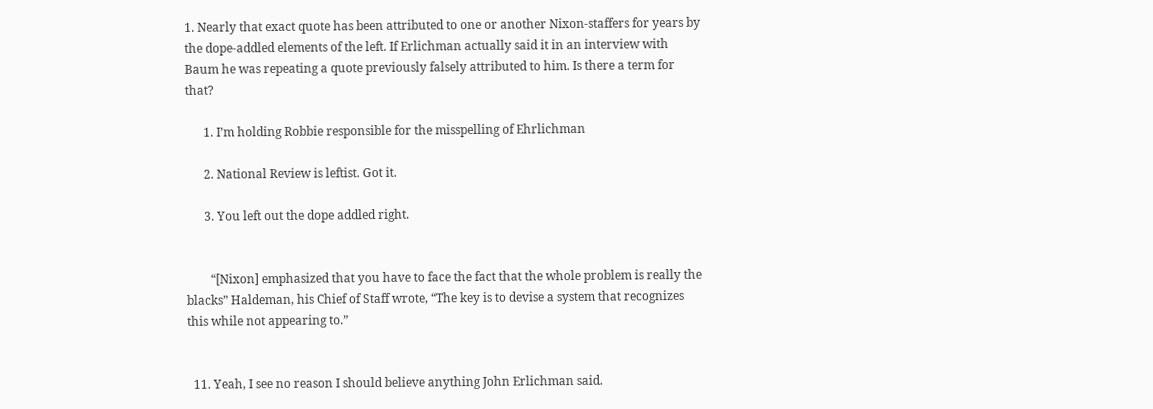1. Nearly that exact quote has been attributed to one or another Nixon-staffers for years by the dope-addled elements of the left. If Erlichman actually said it in an interview with Baum he was repeating a quote previously falsely attributed to him. Is there a term for that?

      1. I’m holding Robbie responsible for the misspelling of Ehrlichman

      2. National Review is leftist. Got it.

      3. You left out the dope addled right.


        “[Nixon] emphasized that you have to face the fact that the whole problem is really the blacks” Haldeman, his Chief of Staff wrote, “The key is to devise a system that recognizes this while not appearing to.”


  11. Yeah, I see no reason I should believe anything John Erlichman said.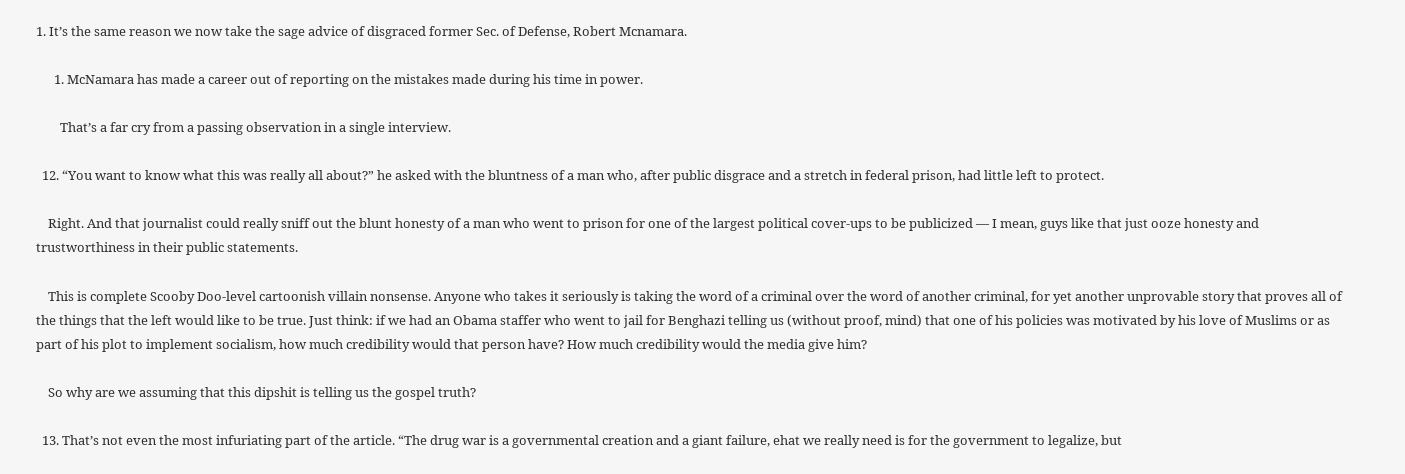1. It’s the same reason we now take the sage advice of disgraced former Sec. of Defense, Robert Mcnamara.

      1. McNamara has made a career out of reporting on the mistakes made during his time in power.

        That’s a far cry from a passing observation in a single interview.

  12. “You want to know what this was really all about?” he asked with the bluntness of a man who, after public disgrace and a stretch in federal prison, had little left to protect.

    Right. And that journalist could really sniff out the blunt honesty of a man who went to prison for one of the largest political cover-ups to be publicized — I mean, guys like that just ooze honesty and trustworthiness in their public statements.

    This is complete Scooby Doo-level cartoonish villain nonsense. Anyone who takes it seriously is taking the word of a criminal over the word of another criminal, for yet another unprovable story that proves all of the things that the left would like to be true. Just think: if we had an Obama staffer who went to jail for Benghazi telling us (without proof, mind) that one of his policies was motivated by his love of Muslims or as part of his plot to implement socialism, how much credibility would that person have? How much credibility would the media give him?

    So why are we assuming that this dipshit is telling us the gospel truth?

  13. That’s not even the most infuriating part of the article. “The drug war is a governmental creation and a giant failure, ehat we really need is for the government to legalize, but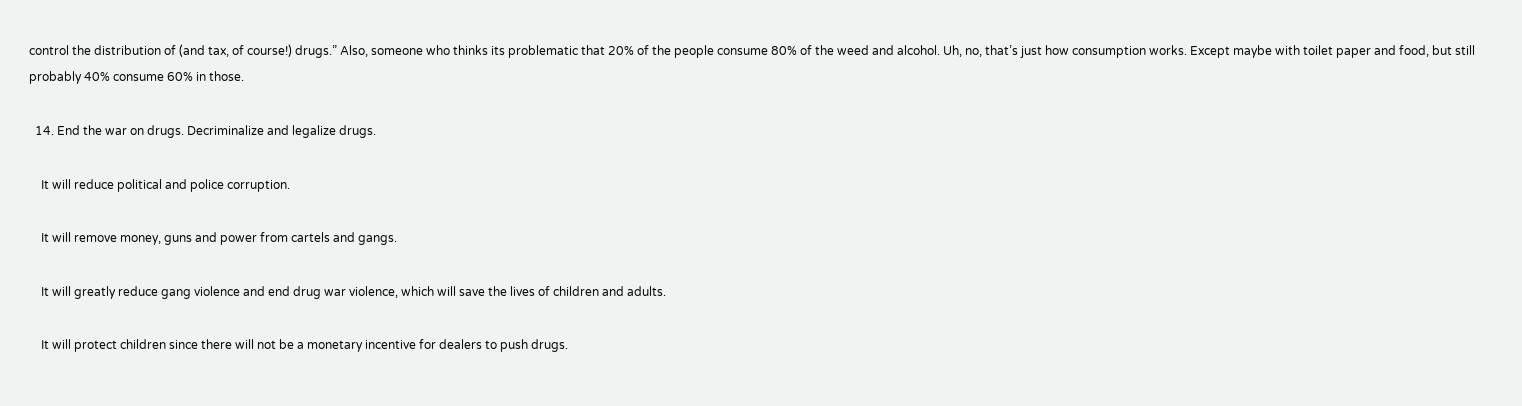control the distribution of (and tax, of course!) drugs.” Also, someone who thinks its problematic that 20% of the people consume 80% of the weed and alcohol. Uh, no, that’s just how consumption works. Except maybe with toilet paper and food, but still probably 40% consume 60% in those.

  14. End the war on drugs. Decriminalize and legalize drugs.

    It will reduce political and police corruption.

    It will remove money, guns and power from cartels and gangs.

    It will greatly reduce gang violence and end drug war violence, which will save the lives of children and adults.

    It will protect children since there will not be a monetary incentive for dealers to push drugs.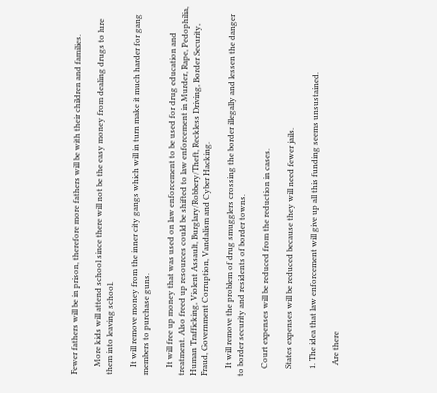Fewer fathers will be in prison, therefore more fathers will be with their children and families.

    More kids will attend school since there will not be the easy money from dealing drugs to lure them into leaving school.

    It will remove money from the inner city gangs which will in turn make it much harder for gang members to purchase guns.

    It will free up money that was used on law enforcement to be used for drug education and treatment. Also freed up resources could be shifted to law enforcement in Murder, Rape, Pedophilia, Human Trafficking, Violent Assault, Burglary/Robbery/Theft, Reckless Driving, Border Security, Fraud, Government Corruption, Vandalism and Cyber Hacking.

    It will remove the problem of drug smugglers crossing the border illegally and lessen the danger to border security and residents of border towns.

    Court expenses will be reduced from the reduction in cases.

    States expenses will be reduced because they will need fewer jails.

    1. The idea that law enforcement will give up all this funding seems unsustained.

      Are there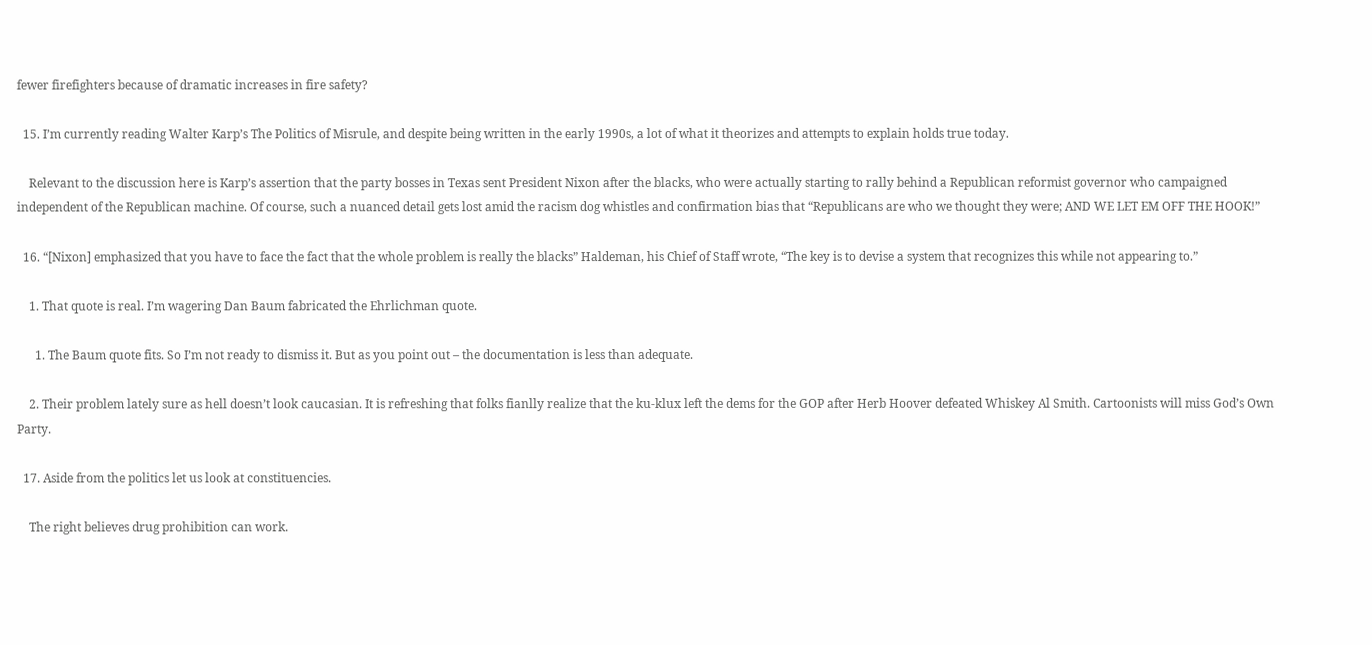fewer firefighters because of dramatic increases in fire safety?

  15. I’m currently reading Walter Karp’s The Politics of Misrule, and despite being written in the early 1990s, a lot of what it theorizes and attempts to explain holds true today.

    Relevant to the discussion here is Karp’s assertion that the party bosses in Texas sent President Nixon after the blacks, who were actually starting to rally behind a Republican reformist governor who campaigned independent of the Republican machine. Of course, such a nuanced detail gets lost amid the racism dog whistles and confirmation bias that “Republicans are who we thought they were; AND WE LET EM OFF THE HOOK!”

  16. “[Nixon] emphasized that you have to face the fact that the whole problem is really the blacks” Haldeman, his Chief of Staff wrote, “The key is to devise a system that recognizes this while not appearing to.”

    1. That quote is real. I’m wagering Dan Baum fabricated the Ehrlichman quote.

      1. The Baum quote fits. So I’m not ready to dismiss it. But as you point out – the documentation is less than adequate.

    2. Their problem lately sure as hell doesn’t look caucasian. It is refreshing that folks fianlly realize that the ku-klux left the dems for the GOP after Herb Hoover defeated Whiskey Al Smith. Cartoonists will miss God’s Own Party.

  17. Aside from the politics let us look at constituencies.

    The right believes drug prohibition can work.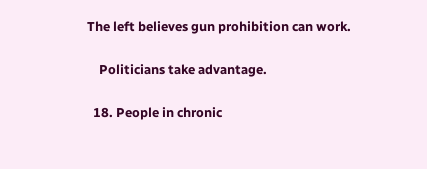The left believes gun prohibition can work.

    Politicians take advantage.

  18. People in chronic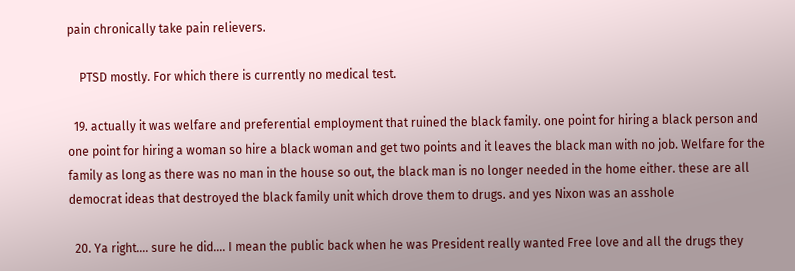pain chronically take pain relievers.

    PTSD mostly. For which there is currently no medical test.

  19. actually it was welfare and preferential employment that ruined the black family. one point for hiring a black person and one point for hiring a woman so hire a black woman and get two points and it leaves the black man with no job. Welfare for the family as long as there was no man in the house so out, the black man is no longer needed in the home either. these are all democrat ideas that destroyed the black family unit which drove them to drugs. and yes Nixon was an asshole

  20. Ya right…. sure he did…. I mean the public back when he was President really wanted Free love and all the drugs they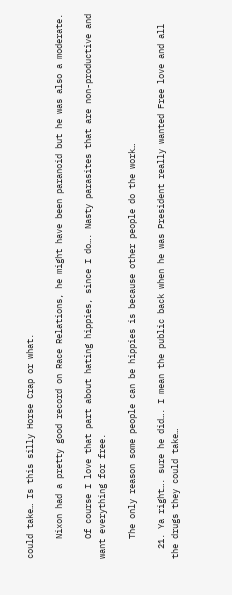could take… Is this silly Horse Crap or what.

    Nixon had a pretty good record on Race Relations, he might have been paranoid but he was also a moderate.

    Of course I love that part about hating hippies, since I do…. Nasty parasites that are non-productive and want everything for free.

    The only reason some people can be hippies is because other people do the work…

  21. Ya right…. sure he did…. I mean the public back when he was President really wanted Free love and all the drugs they could take…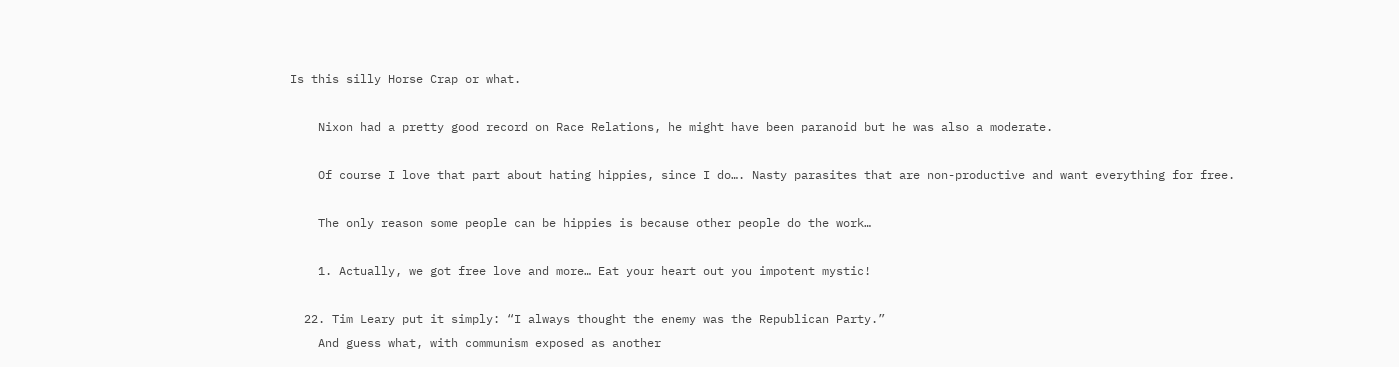Is this silly Horse Crap or what.

    Nixon had a pretty good record on Race Relations, he might have been paranoid but he was also a moderate.

    Of course I love that part about hating hippies, since I do…. Nasty parasites that are non-productive and want everything for free.

    The only reason some people can be hippies is because other people do the work…

    1. Actually, we got free love and more… Eat your heart out you impotent mystic!

  22. Tim Leary put it simply: “I always thought the enemy was the Republican Party.”
    And guess what, with communism exposed as another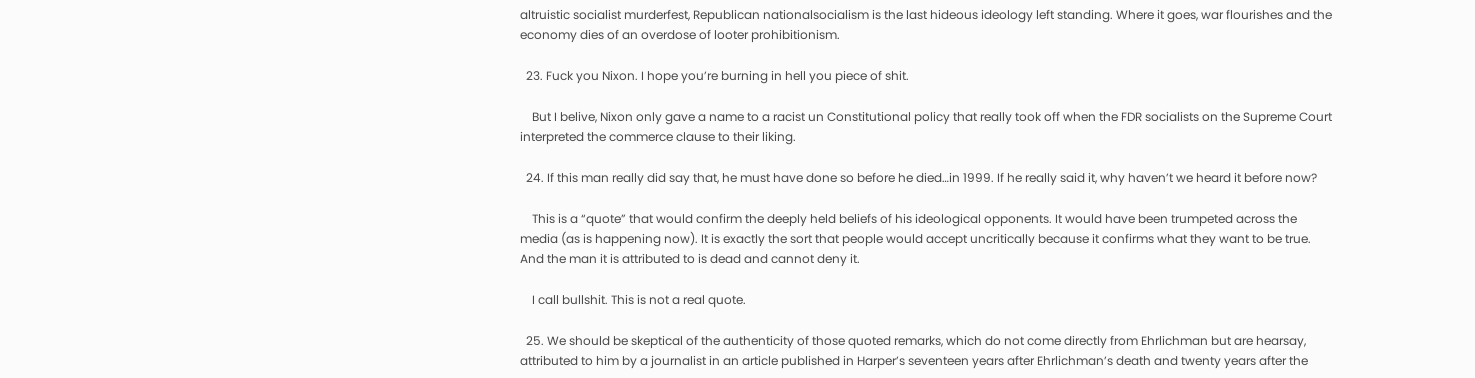altruistic socialist murderfest, Republican nationalsocialism is the last hideous ideology left standing. Where it goes, war flourishes and the economy dies of an overdose of looter prohibitionism.

  23. Fuck you Nixon. I hope you’re burning in hell you piece of shit.

    But I belive, Nixon only gave a name to a racist un Constitutional policy that really took off when the FDR socialists on the Supreme Court interpreted the commerce clause to their liking.

  24. If this man really did say that, he must have done so before he died…in 1999. If he really said it, why haven’t we heard it before now?

    This is a “quote” that would confirm the deeply held beliefs of his ideological opponents. It would have been trumpeted across the media (as is happening now). It is exactly the sort that people would accept uncritically because it confirms what they want to be true. And the man it is attributed to is dead and cannot deny it.

    I call bullshit. This is not a real quote.

  25. We should be skeptical of the authenticity of those quoted remarks, which do not come directly from Ehrlichman but are hearsay, attributed to him by a journalist in an article published in Harper’s seventeen years after Ehrlichman’s death and twenty years after the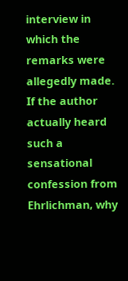interview in which the remarks were allegedly made. If the author actually heard such a sensational confession from Ehrlichman, why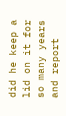did he keep a lid on it for so many years and report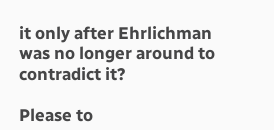it only after Ehrlichman was no longer around to contradict it?

Please to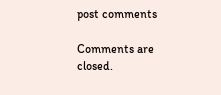post comments

Comments are closed.